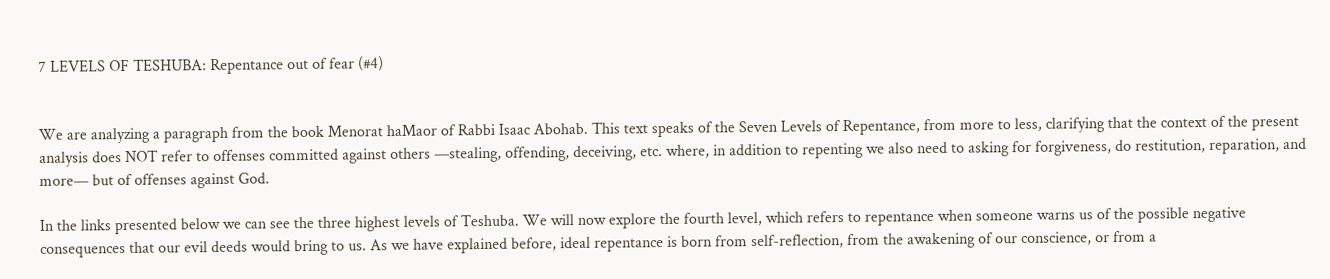7 LEVELS OF TESHUBA: Repentance out of fear (#4)


We are analyzing a paragraph from the book Menorat haMaor of Rabbi Isaac Abohab. This text speaks of the Seven Levels of Repentance, from more to less, clarifying that the context of the present analysis does NOT refer to offenses committed against others —stealing, offending, deceiving, etc. where, in addition to repenting we also need to asking for forgiveness, do restitution, reparation, and more— but of offenses against God.

In the links presented below we can see the three highest levels of Teshuba. We will now explore the fourth level, which refers to repentance when someone warns us of the possible negative consequences that our evil deeds would bring to us. As we have explained before, ideal repentance is born from self-reflection, from the awakening of our conscience, or from a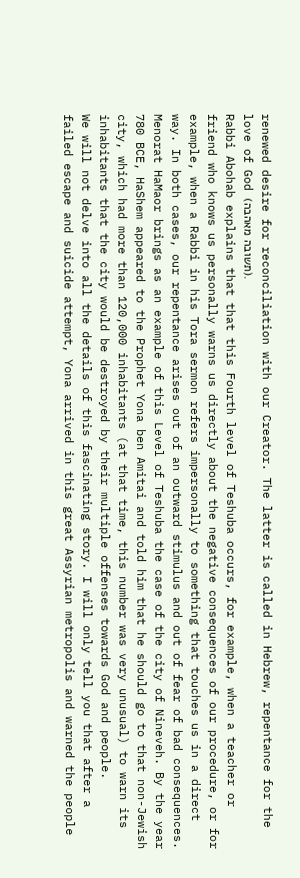renewed desire for reconciliation with our Creator. The latter is called in Hebrew, repentance for the love of God (תשובה מאהבה).
Rabbi Abohab explains that that this Fourth level of Teshuba occurs, for example, when a teacher or friend who knows us personally warns us directly about the negative consequences of our procedure, or for example, when a Rabbi in his Tora sermon refers impersonally to something that touches us in a direct way. In both cases, our repentance arises out of an outward stimulus and out of fear of bad consequences.
Menorat HaMaor brings as an example of this Level of Teshuba the case of the city of Nineveh. By the year 780 BCE, HaShem appeared to the Prophet Yona ben Amitai and told him that he should go to that non-Jewish city, which had more than 120,000 inhabitants (at that time, this number was very unusual) to warn its inhabitants that the city would be destroyed by their multiple offenses towards God and people.
We will not delve into all the details of this fascinating story. I will only tell you that after a failed escape and suicide attempt, Yona arrived in this great Assyrian metropolis and warned the people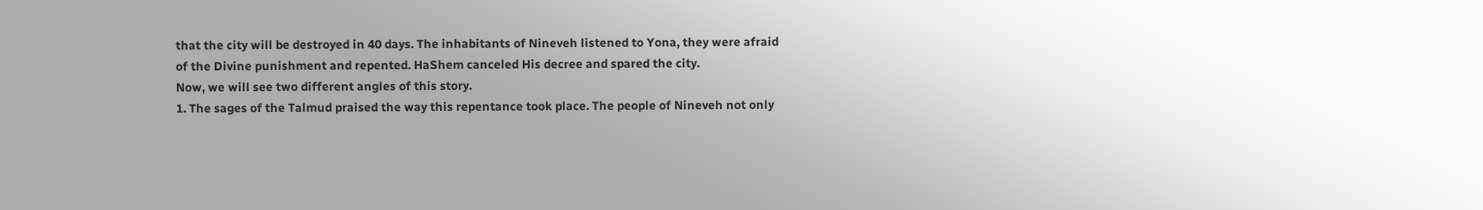that the city will be destroyed in 40 days. The inhabitants of Nineveh listened to Yona, they were afraid of the Divine punishment and repented. HaShem canceled His decree and spared the city.
Now, we will see two different angles of this story.
1. The sages of the Talmud praised the way this repentance took place. The people of Nineveh not only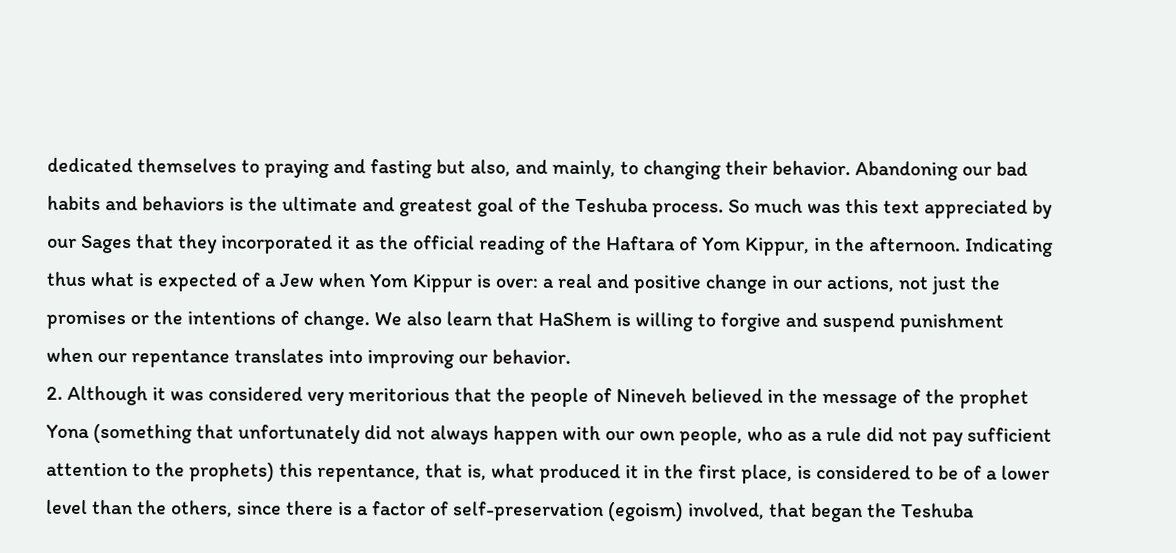dedicated themselves to praying and fasting but also, and mainly, to changing their behavior. Abandoning our bad habits and behaviors is the ultimate and greatest goal of the Teshuba process. So much was this text appreciated by our Sages that they incorporated it as the official reading of the Haftara of Yom Kippur, in the afternoon. Indicating thus what is expected of a Jew when Yom Kippur is over: a real and positive change in our actions, not just the promises or the intentions of change. We also learn that HaShem is willing to forgive and suspend punishment when our repentance translates into improving our behavior.
2. Although it was considered very meritorious that the people of Nineveh believed in the message of the prophet Yona (something that unfortunately did not always happen with our own people, who as a rule did not pay sufficient attention to the prophets) this repentance, that is, what produced it in the first place, is considered to be of a lower level than the others, since there is a factor of self-preservation (egoism) involved, that began the Teshuba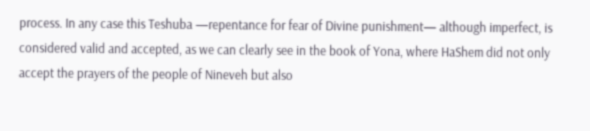process. In any case this Teshuba —repentance for fear of Divine punishment— although imperfect, is considered valid and accepted, as we can clearly see in the book of Yona, where HaShem did not only accept the prayers of the people of Nineveh but also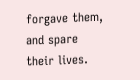forgave them, and spare their lives.